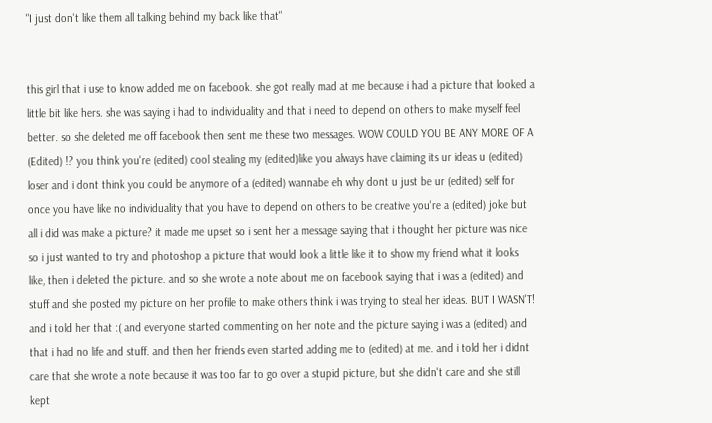"I just don't like them all talking behind my back like that"


this girl that i use to know added me on facebook. she got really mad at me because i had a picture that looked a little bit like hers. she was saying i had to individuality and that i need to depend on others to make myself feel better. so she deleted me off facebook then sent me these two messages. WOW COULD YOU BE ANY MORE OF A (Edited) !? you think you're (edited) cool stealing my (edited)like you always have claiming its ur ideas u (edited) loser and i dont think you could be anymore of a (edited) wannabe eh why dont u just be ur (edited) self for once you have like no individuality that you have to depend on others to be creative you're a (edited) joke but all i did was make a picture? it made me upset so i sent her a message saying that i thought her picture was nice so i just wanted to try and photoshop a picture that would look a little like it to show my friend what it looks like, then i deleted the picture. and so she wrote a note about me on facebook saying that i was a (edited) and stuff and she posted my picture on her profile to make others think i was trying to steal her ideas. BUT I WASN'T! and i told her that :( and everyone started commenting on her note and the picture saying i was a (edited) and that i had no life and stuff. and then her friends even started adding me to (edited) at me. and i told her i didnt care that she wrote a note because it was too far to go over a stupid picture, but she didn't care and she still kept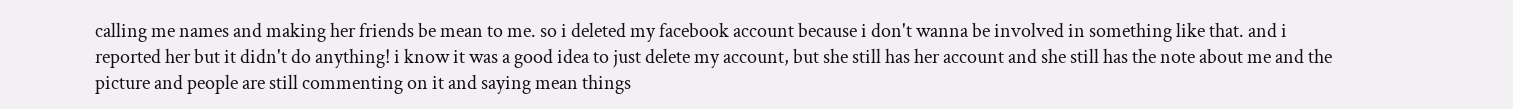calling me names and making her friends be mean to me. so i deleted my facebook account because i don't wanna be involved in something like that. and i reported her but it didn't do anything! i know it was a good idea to just delete my account, but she still has her account and she still has the note about me and the picture and people are still commenting on it and saying mean things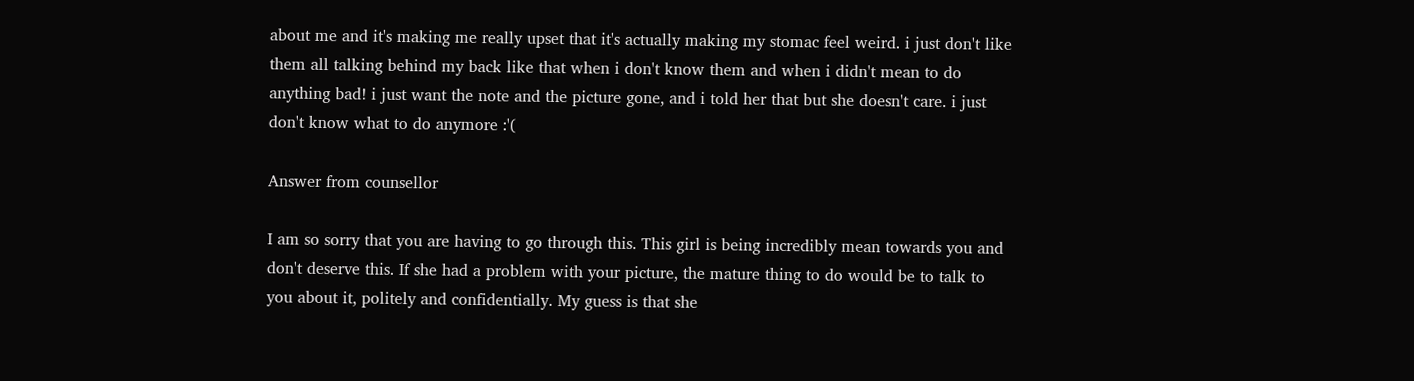about me and it's making me really upset that it's actually making my stomac feel weird. i just don't like them all talking behind my back like that when i don't know them and when i didn't mean to do anything bad! i just want the note and the picture gone, and i told her that but she doesn't care. i just don't know what to do anymore :'(

Answer from counsellor

I am so sorry that you are having to go through this. This girl is being incredibly mean towards you and don't deserve this. If she had a problem with your picture, the mature thing to do would be to talk to you about it, politely and confidentially. My guess is that she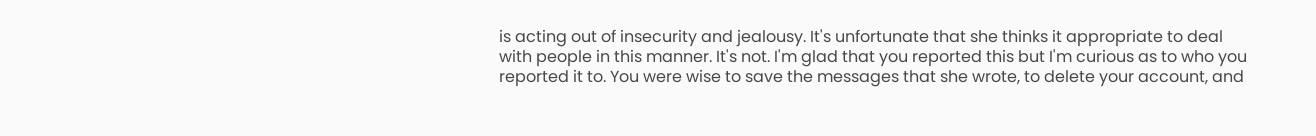is acting out of insecurity and jealousy. It's unfortunate that she thinks it appropriate to deal with people in this manner. It's not. I'm glad that you reported this but I'm curious as to who you reported it to. You were wise to save the messages that she wrote, to delete your account, and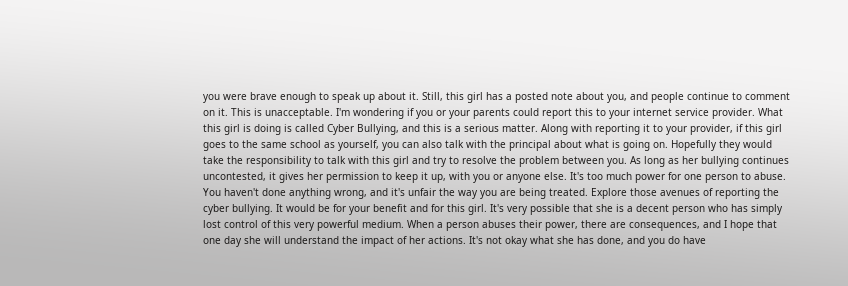you were brave enough to speak up about it. Still, this girl has a posted note about you, and people continue to comment on it. This is unacceptable. I'm wondering if you or your parents could report this to your internet service provider. What this girl is doing is called Cyber Bullying, and this is a serious matter. Along with reporting it to your provider, if this girl goes to the same school as yourself, you can also talk with the principal about what is going on. Hopefully they would take the responsibility to talk with this girl and try to resolve the problem between you. As long as her bullying continues uncontested, it gives her permission to keep it up, with you or anyone else. It's too much power for one person to abuse. You haven't done anything wrong, and it's unfair the way you are being treated. Explore those avenues of reporting the cyber bullying. It would be for your benefit and for this girl. It's very possible that she is a decent person who has simply lost control of this very powerful medium. When a person abuses their power, there are consequences, and I hope that one day she will understand the impact of her actions. It's not okay what she has done, and you do have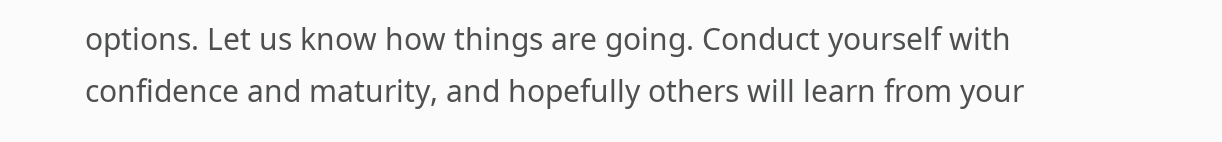options. Let us know how things are going. Conduct yourself with confidence and maturity, and hopefully others will learn from your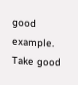good example. Take good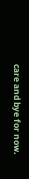care and bye for now.